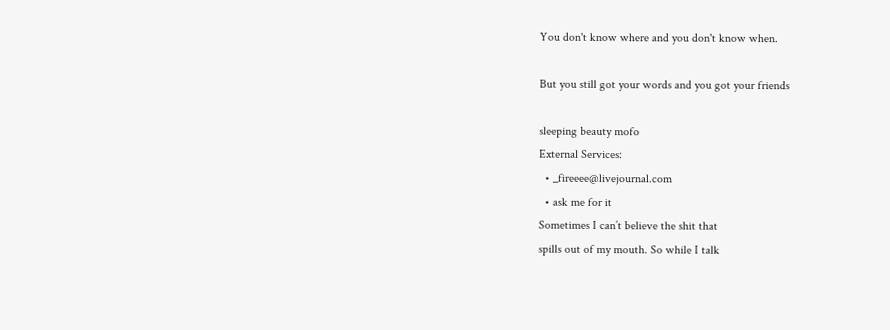You don't know where and you don't know when.

But you still got your words and you got your friends

sleeping beauty mofo
External Services:
  • _fireeee@livejournal.com
  • ask me for it
Sometimes I can’t believe the shit that
spills out of my mouth. So while I talk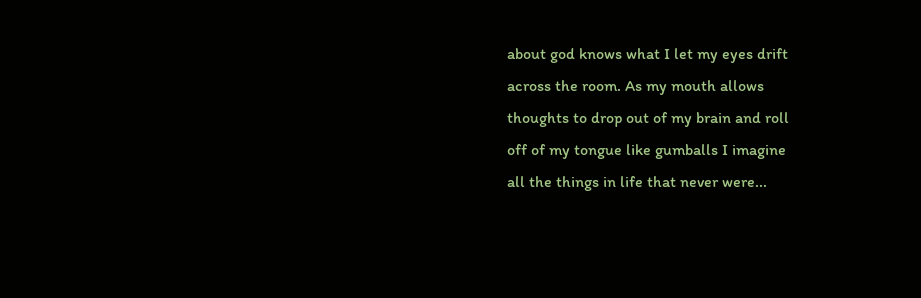about god knows what I let my eyes drift
across the room. As my mouth allows
thoughts to drop out of my brain and roll
off of my tongue like gumballs I imagine
all the things in life that never were...